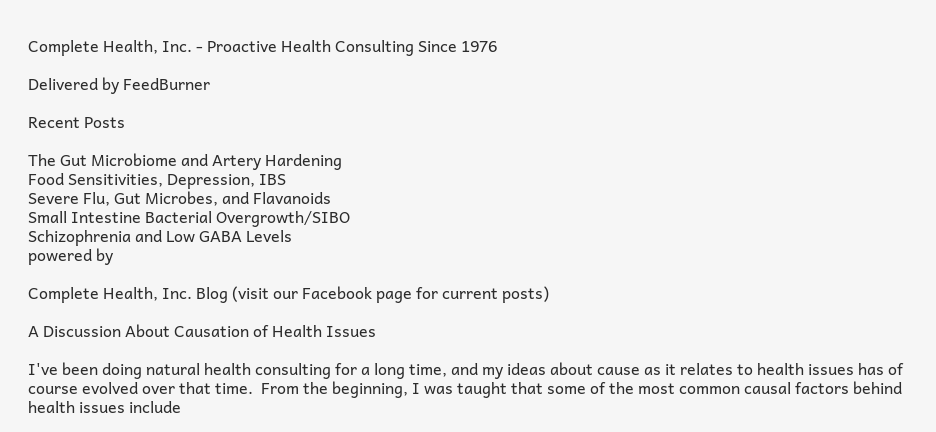Complete Health, Inc. - Proactive Health Consulting Since 1976

Delivered by FeedBurner

Recent Posts

The Gut Microbiome and Artery Hardening
Food Sensitivities, Depression, IBS
Severe Flu, Gut Microbes, and Flavanoids
Small Intestine Bacterial Overgrowth/SIBO
Schizophrenia and Low GABA Levels
powered by

Complete Health, Inc. Blog (visit our Facebook page for current posts)

A Discussion About Causation of Health Issues

I've been doing natural health consulting for a long time, and my ideas about cause as it relates to health issues has of course evolved over that time.  From the beginning, I was taught that some of the most common causal factors behind health issues include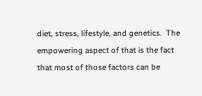diet, stress, lifestyle, and genetics.  The empowering aspect of that is the fact that most of those factors can be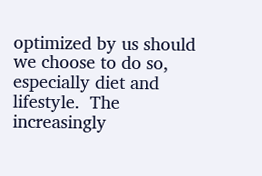optimized by us should we choose to do so, especially diet and lifestyle.  The increasingly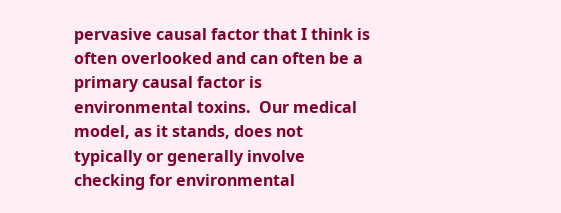pervasive causal factor that I think is often overlooked and can often be a primary causal factor is environmental toxins.  Our medical model, as it stands, does not typically or generally involve checking for environmental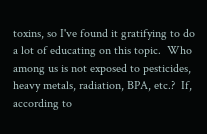toxins, so I've found it gratifying to do a lot of educating on this topic.  Who among us is not exposed to pesticides, heavy metals, radiation, BPA, etc.?  If, according to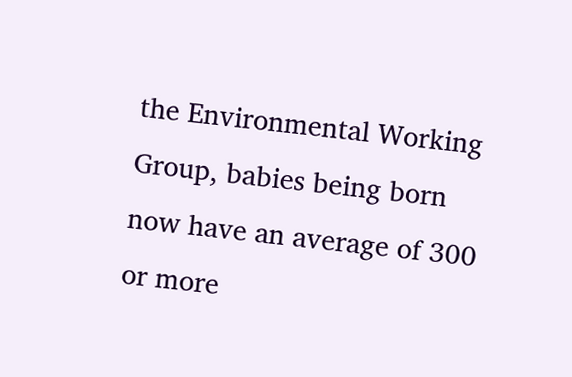the Environmental Working Group, babies being born now have an average of 300 or more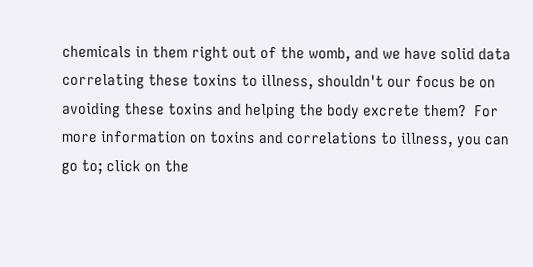chemicals in them right out of the womb, and we have solid data correlating these toxins to illness, shouldn't our focus be on avoiding these toxins and helping the body excrete them?  For more information on toxins and correlations to illness, you can go to; click on the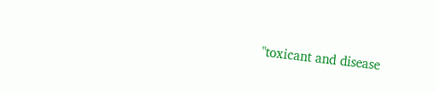"toxicant and disease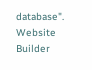database".
Website Builder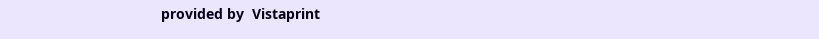provided by  Vistaprint